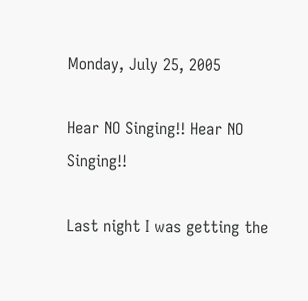Monday, July 25, 2005

Hear NO Singing!! Hear NO Singing!!

Last night I was getting the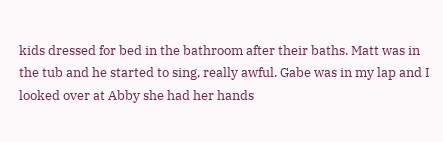kids dressed for bed in the bathroom after their baths. Matt was in the tub and he started to sing, really awful. Gabe was in my lap and I looked over at Abby she had her hands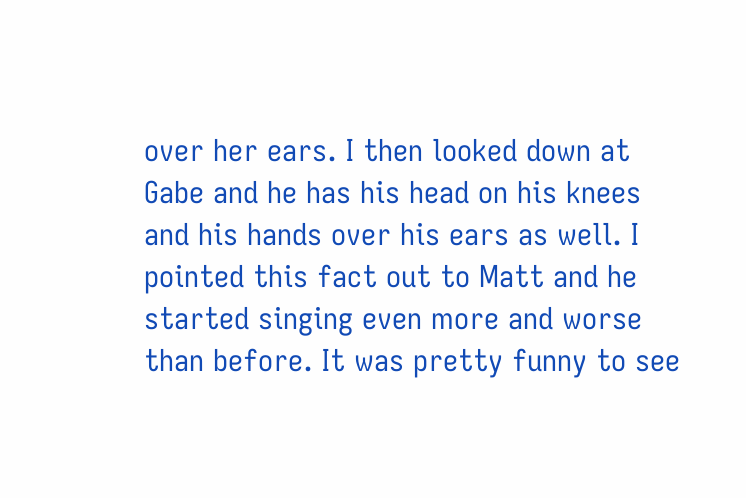over her ears. I then looked down at Gabe and he has his head on his knees and his hands over his ears as well. I pointed this fact out to Matt and he started singing even more and worse than before. It was pretty funny to see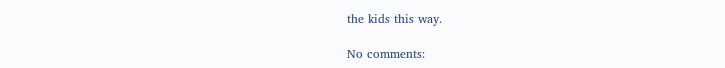the kids this way.

No comments: